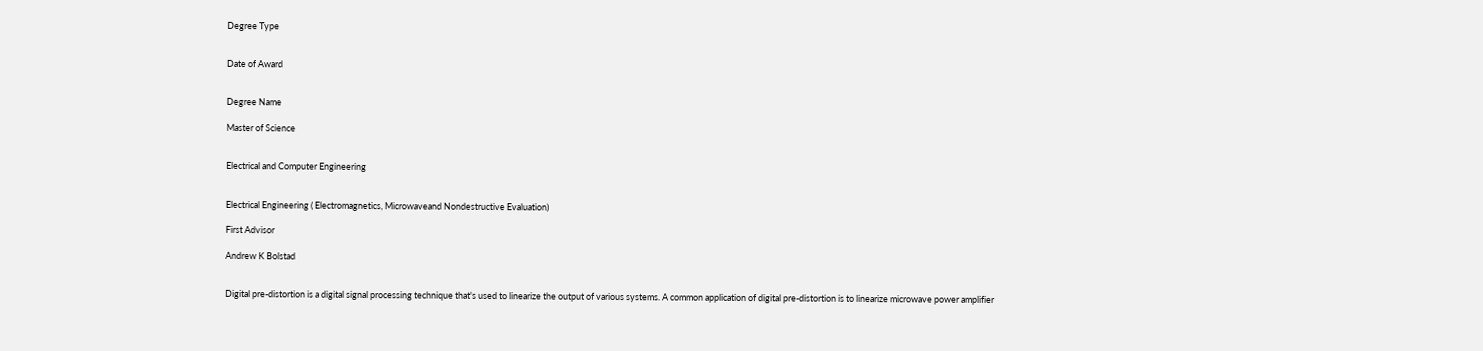Degree Type


Date of Award


Degree Name

Master of Science


Electrical and Computer Engineering


Electrical Engineering ( Electromagnetics, Microwaveand Nondestructive Evaluation)

First Advisor

Andrew K Bolstad


Digital pre-distortion is a digital signal processing technique that's used to linearize the output of various systems. A common application of digital pre-distortion is to linearize microwave power amplifier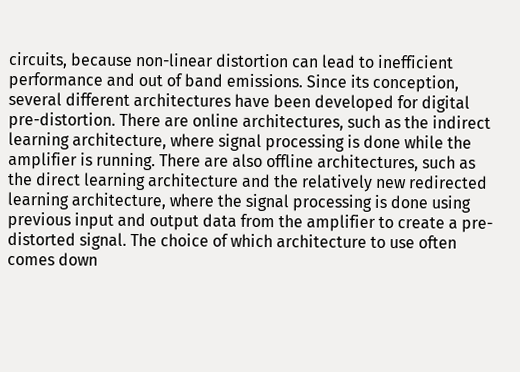circuits, because non-linear distortion can lead to inefficient performance and out of band emissions. Since its conception, several different architectures have been developed for digital pre-distortion. There are online architectures, such as the indirect learning architecture, where signal processing is done while the amplifier is running. There are also offline architectures, such as the direct learning architecture and the relatively new redirected learning architecture, where the signal processing is done using previous input and output data from the amplifier to create a pre-distorted signal. The choice of which architecture to use often comes down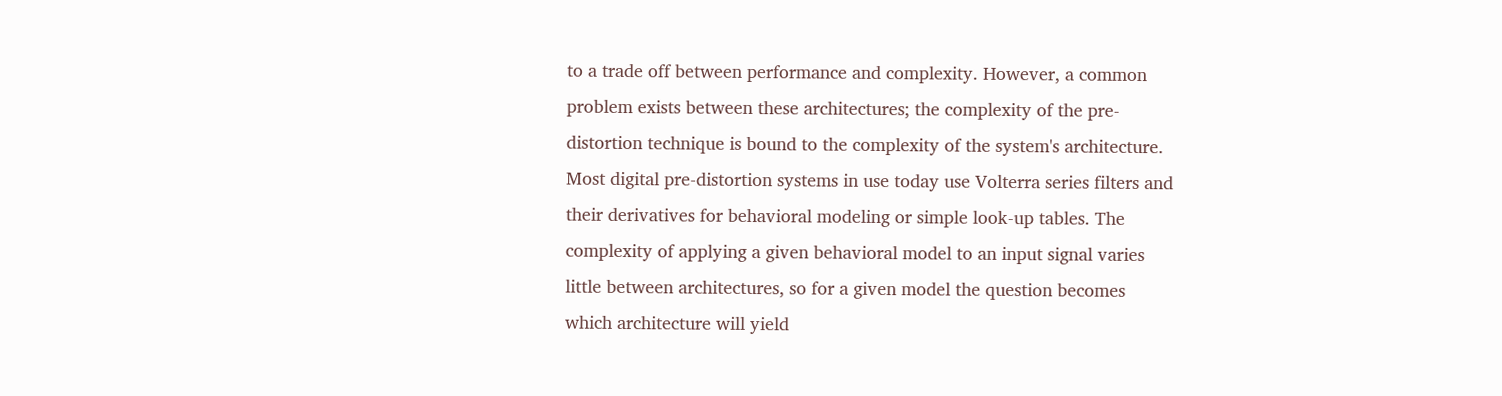to a trade off between performance and complexity. However, a common problem exists between these architectures; the complexity of the pre-distortion technique is bound to the complexity of the system's architecture. Most digital pre-distortion systems in use today use Volterra series filters and their derivatives for behavioral modeling or simple look-up tables. The complexity of applying a given behavioral model to an input signal varies little between architectures, so for a given model the question becomes which architecture will yield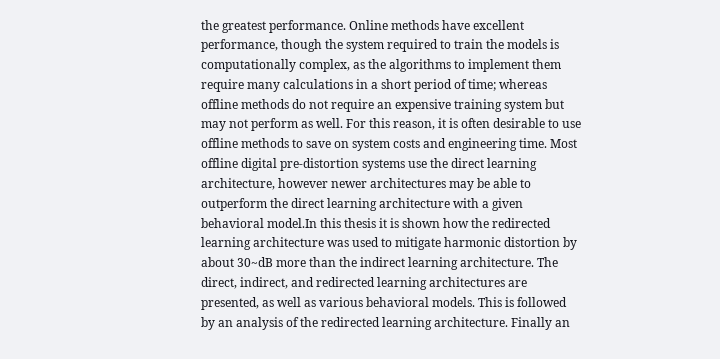the greatest performance. Online methods have excellent performance, though the system required to train the models is computationally complex, as the algorithms to implement them require many calculations in a short period of time; whereas offline methods do not require an expensive training system but may not perform as well. For this reason, it is often desirable to use offline methods to save on system costs and engineering time. Most offline digital pre-distortion systems use the direct learning architecture, however newer architectures may be able to outperform the direct learning architecture with a given behavioral model.In this thesis it is shown how the redirected learning architecture was used to mitigate harmonic distortion by about 30~dB more than the indirect learning architecture. The direct, indirect, and redirected learning architectures are presented, as well as various behavioral models. This is followed by an analysis of the redirected learning architecture. Finally an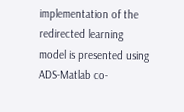implementation of the redirected learning model is presented using ADS-Matlab co-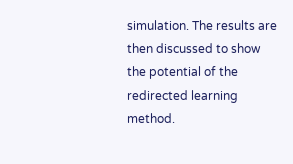simulation. The results are then discussed to show the potential of the redirected learning method.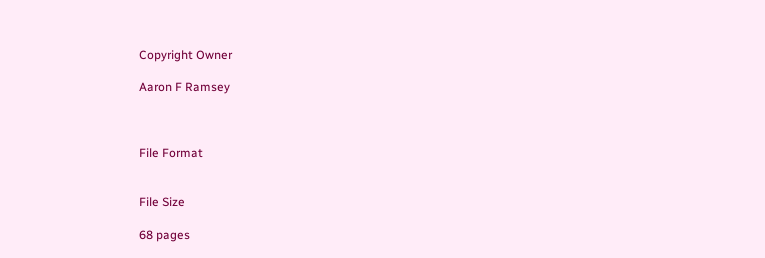Copyright Owner

Aaron F Ramsey



File Format


File Size

68 pages